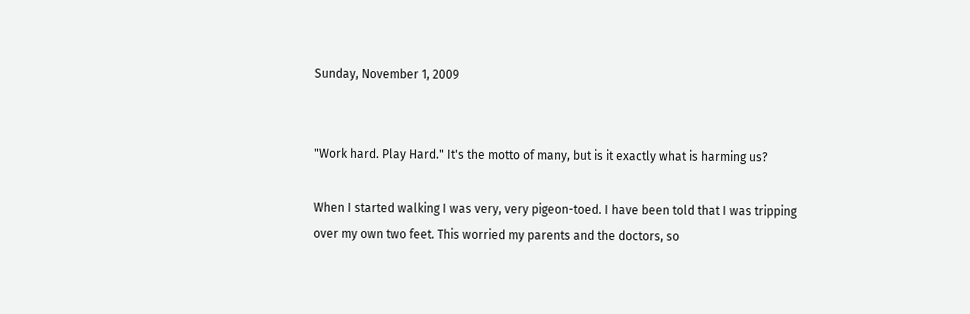Sunday, November 1, 2009


"Work hard. Play Hard." It's the motto of many, but is it exactly what is harming us?

When I started walking I was very, very pigeon-toed. I have been told that I was tripping over my own two feet. This worried my parents and the doctors, so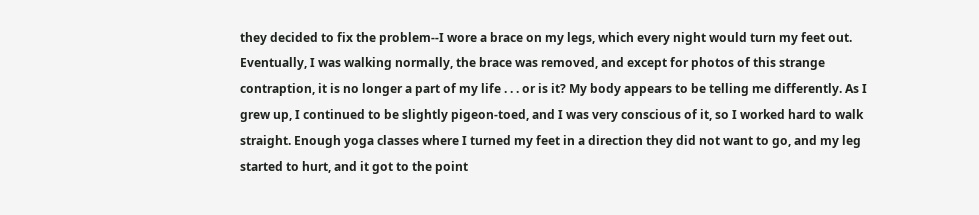they decided to fix the problem--I wore a brace on my legs, which every night would turn my feet out. Eventually, I was walking normally, the brace was removed, and except for photos of this strange contraption, it is no longer a part of my life . . . or is it? My body appears to be telling me differently. As I grew up, I continued to be slightly pigeon-toed, and I was very conscious of it, so I worked hard to walk straight. Enough yoga classes where I turned my feet in a direction they did not want to go, and my leg started to hurt, and it got to the point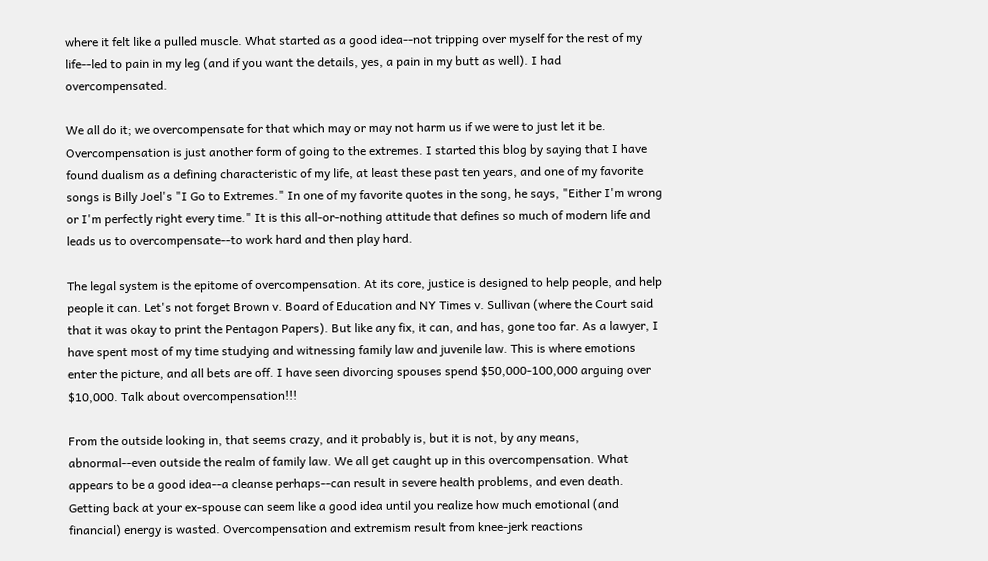where it felt like a pulled muscle. What started as a good idea--not tripping over myself for the rest of my life--led to pain in my leg (and if you want the details, yes, a pain in my butt as well). I had overcompensated.

We all do it; we overcompensate for that which may or may not harm us if we were to just let it be. Overcompensation is just another form of going to the extremes. I started this blog by saying that I have found dualism as a defining characteristic of my life, at least these past ten years, and one of my favorite songs is Billy Joel's "I Go to Extremes." In one of my favorite quotes in the song, he says, "Either I'm wrong or I'm perfectly right every time." It is this all-or-nothing attitude that defines so much of modern life and leads us to overcompensate--to work hard and then play hard.

The legal system is the epitome of overcompensation. At its core, justice is designed to help people, and help people it can. Let's not forget Brown v. Board of Education and NY Times v. Sullivan (where the Court said that it was okay to print the Pentagon Papers). But like any fix, it can, and has, gone too far. As a lawyer, I have spent most of my time studying and witnessing family law and juvenile law. This is where emotions enter the picture, and all bets are off. I have seen divorcing spouses spend $50,000-100,000 arguing over $10,000. Talk about overcompensation!!!

From the outside looking in, that seems crazy, and it probably is, but it is not, by any means, abnormal--even outside the realm of family law. We all get caught up in this overcompensation. What appears to be a good idea--a cleanse perhaps--can result in severe health problems, and even death. Getting back at your ex-spouse can seem like a good idea until you realize how much emotional (and financial) energy is wasted. Overcompensation and extremism result from knee-jerk reactions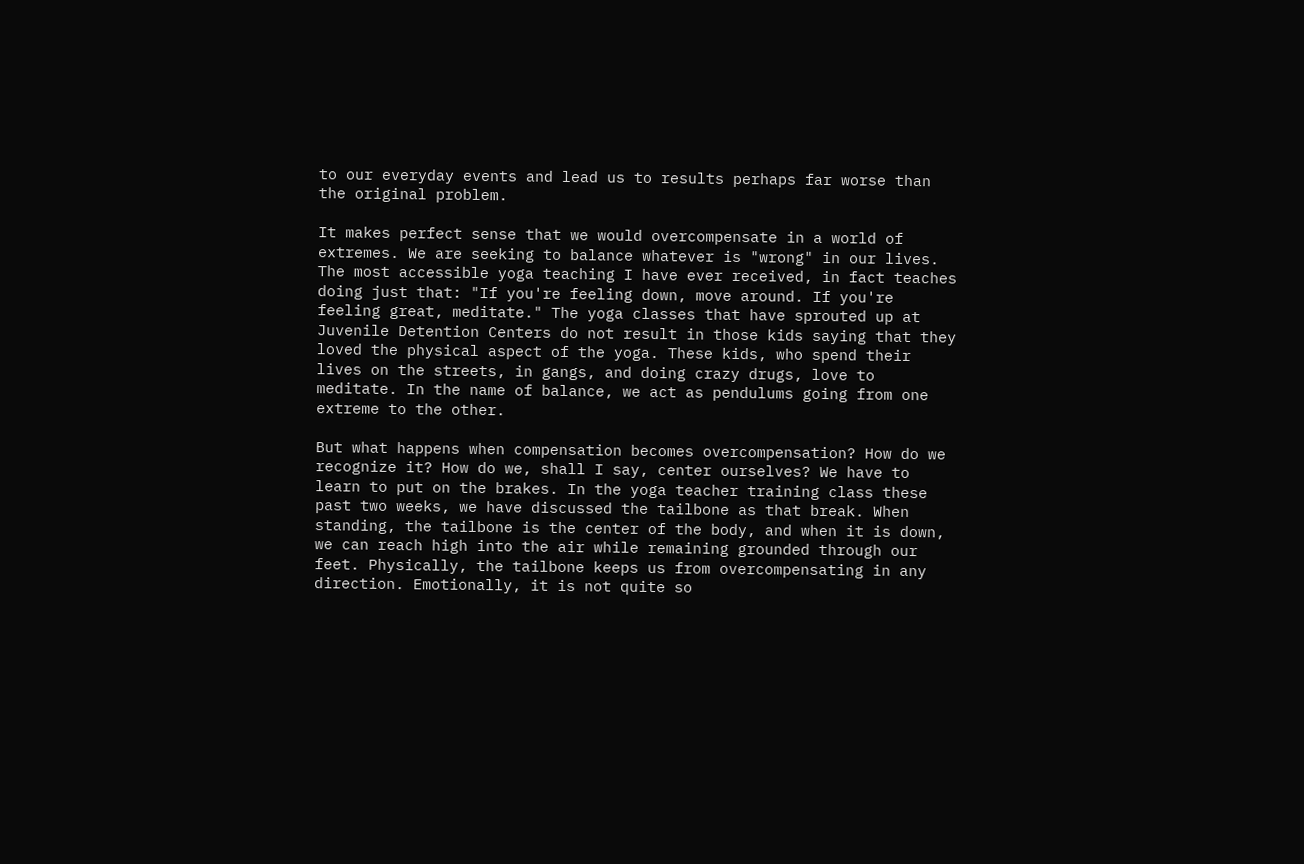to our everyday events and lead us to results perhaps far worse than the original problem.

It makes perfect sense that we would overcompensate in a world of extremes. We are seeking to balance whatever is "wrong" in our lives. The most accessible yoga teaching I have ever received, in fact teaches doing just that: "If you're feeling down, move around. If you're feeling great, meditate." The yoga classes that have sprouted up at Juvenile Detention Centers do not result in those kids saying that they loved the physical aspect of the yoga. These kids, who spend their lives on the streets, in gangs, and doing crazy drugs, love to meditate. In the name of balance, we act as pendulums going from one extreme to the other.

But what happens when compensation becomes overcompensation? How do we recognize it? How do we, shall I say, center ourselves? We have to learn to put on the brakes. In the yoga teacher training class these past two weeks, we have discussed the tailbone as that break. When standing, the tailbone is the center of the body, and when it is down, we can reach high into the air while remaining grounded through our feet. Physically, the tailbone keeps us from overcompensating in any direction. Emotionally, it is not quite so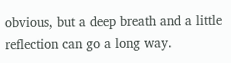obvious, but a deep breath and a little reflection can go a long way.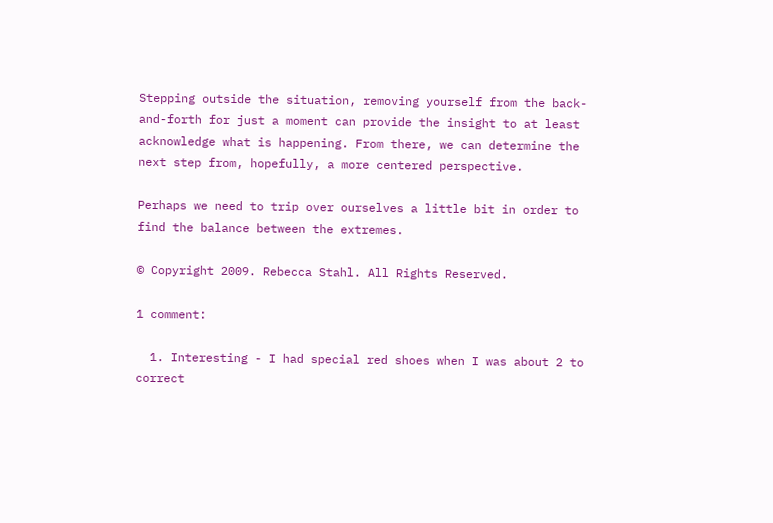Stepping outside the situation, removing yourself from the back-and-forth for just a moment can provide the insight to at least acknowledge what is happening. From there, we can determine the next step from, hopefully, a more centered perspective.

Perhaps we need to trip over ourselves a little bit in order to find the balance between the extremes.

© Copyright 2009. Rebecca Stahl. All Rights Reserved.

1 comment:

  1. Interesting - I had special red shoes when I was about 2 to correct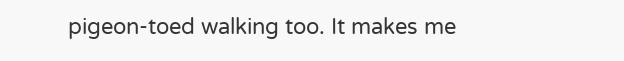pigeon-toed walking too. It makes me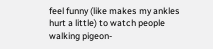feel funny (like makes my ankles hurt a little) to watch people walking pigeon-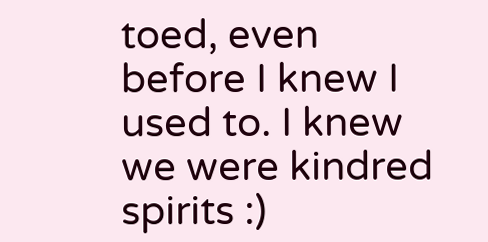toed, even before I knew I used to. I knew we were kindred spirits :)